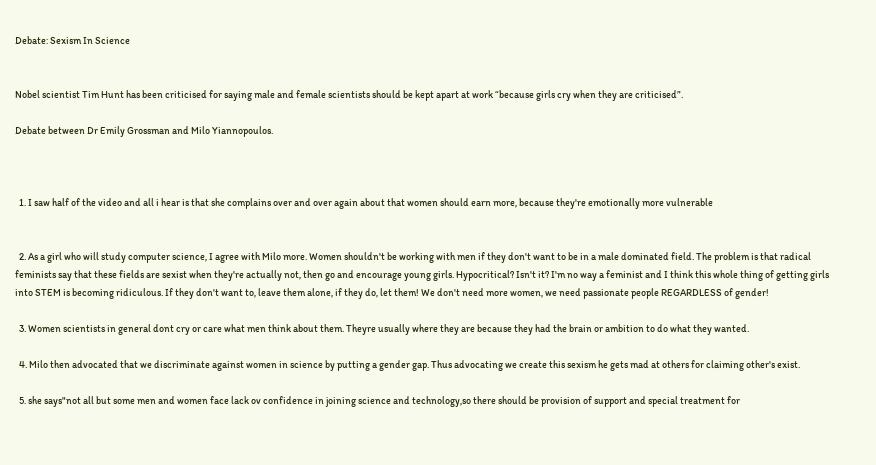Debate: Sexism In Science


Nobel scientist Tim Hunt has been criticised for saying male and female scientists should be kept apart at work “because girls cry when they are criticised”.

Debate between Dr Emily Grossman and Milo Yiannopoulos.



  1. I saw half of the video and all i hear is that she complains over and over again about that women should earn more, because they're emotionally more vulnerable


  2. As a girl who will study computer science, I agree with Milo more. Women shouldn't be working with men if they don't want to be in a male dominated field. The problem is that radical feminists say that these fields are sexist when they're actually not, then go and encourage young girls. Hypocritical? Isn't it? I'm no way a feminist and I think this whole thing of getting girls into STEM is becoming ridiculous. If they don't want to, leave them alone, if they do, let them! We don't need more women, we need passionate people REGARDLESS of gender!

  3. Women scientists in general dont cry or care what men think about them. Theyre usually where they are because they had the brain or ambition to do what they wanted.

  4. Milo then advocated that we discriminate against women in science by putting a gender gap. Thus advocating we create this sexism he gets mad at others for claiming other's exist.

  5. she says"not all but some men and women face lack ov confidence in joining science and technology,so there should be provision of support and special treatment for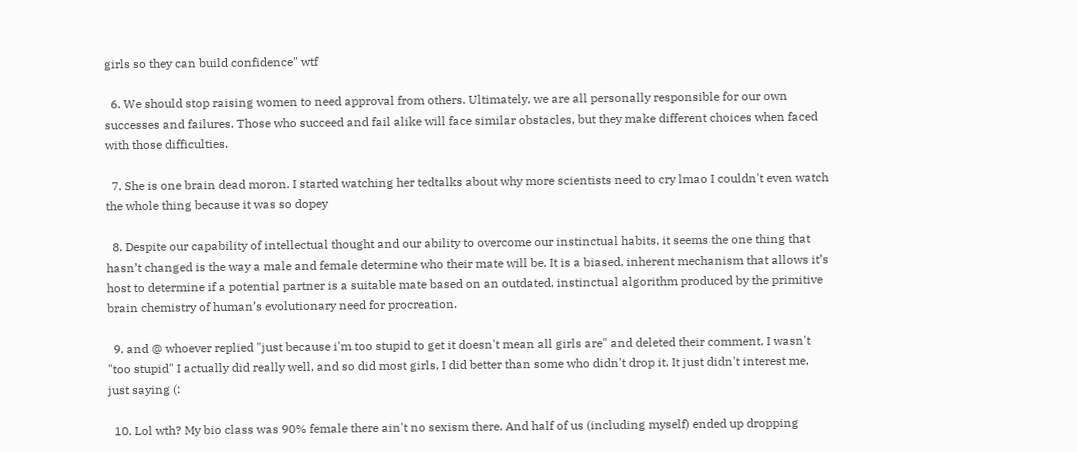girls so they can build confidence" wtf

  6. We should stop raising women to need approval from others. Ultimately, we are all personally responsible for our own successes and failures. Those who succeed and fail alike will face similar obstacles, but they make different choices when faced with those difficulties.

  7. She is one brain dead moron. I started watching her tedtalks about why more scientists need to cry lmao I couldn't even watch the whole thing because it was so dopey

  8. Despite our capability of intellectual thought and our ability to overcome our instinctual habits, it seems the one thing that hasn’t changed is the way a male and female determine who their mate will be. It is a biased, inherent mechanism that allows it’s host to determine if a potential partner is a suitable mate based on an outdated, instinctual algorithm produced by the primitive brain chemistry of human’s evolutionary need for procreation.

  9. and @ whoever replied "just because i'm too stupid to get it doesn't mean all girls are" and deleted their comment, I wasn't "too stupid" I actually did really well, and so did most girls, I did better than some who didn't drop it. It just didn't interest me, just saying (:

  10. Lol wth? My bio class was 90% female there ain't no sexism there. And half of us (including myself) ended up dropping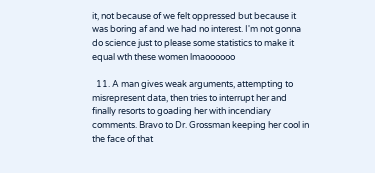it, not because of we felt oppressed but because it was boring af and we had no interest. I'm not gonna do science just to please some statistics to make it equal wth these women lmaoooooo

  11. A man gives weak arguments, attempting to misrepresent data, then tries to interrupt her and finally resorts to goading her with incendiary comments. Bravo to Dr. Grossman keeping her cool in the face of that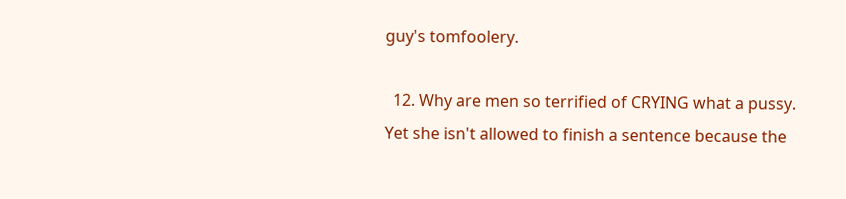guy's tomfoolery.

  12. Why are men so terrified of CRYING what a pussy. Yet she isn't allowed to finish a sentence because the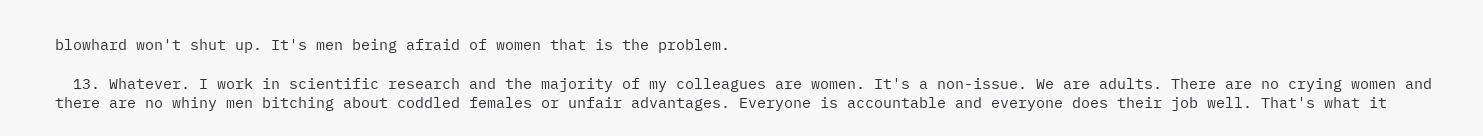blowhard won't shut up. It's men being afraid of women that is the problem.

  13. Whatever. I work in scientific research and the majority of my colleagues are women. It's a non-issue. We are adults. There are no crying women and there are no whiny men bitching about coddled females or unfair advantages. Everyone is accountable and everyone does their job well. That's what it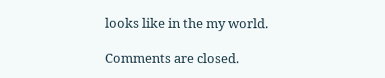looks like in the my world.

Comments are closed.